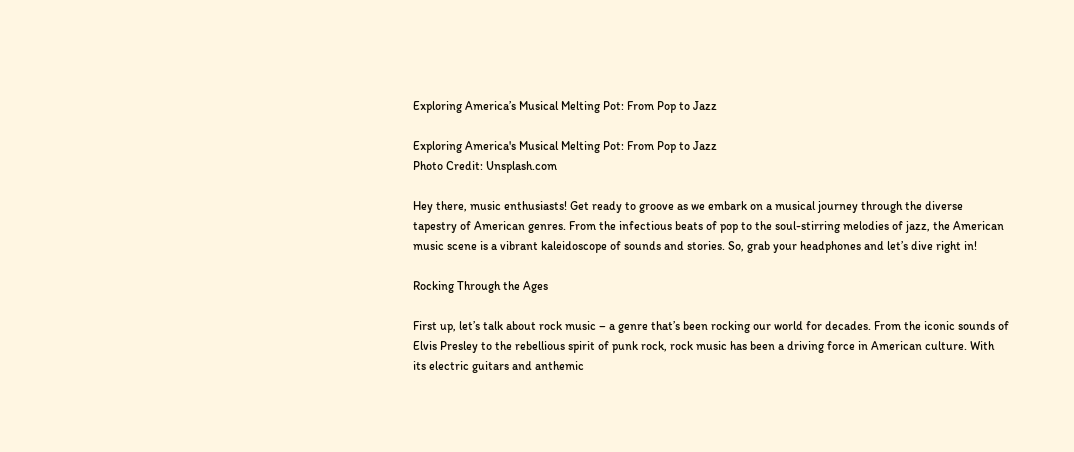Exploring America’s Musical Melting Pot: From Pop to Jazz

Exploring America's Musical Melting Pot: From Pop to Jazz
Photo Credit: Unsplash.com

Hey there, music enthusiasts! Get ready to groove as we embark on a musical journey through the diverse tapestry of American genres. From the infectious beats of pop to the soul-stirring melodies of jazz, the American music scene is a vibrant kaleidoscope of sounds and stories. So, grab your headphones and let’s dive right in!

Rocking Through the Ages

First up, let’s talk about rock music – a genre that’s been rocking our world for decades. From the iconic sounds of Elvis Presley to the rebellious spirit of punk rock, rock music has been a driving force in American culture. With its electric guitars and anthemic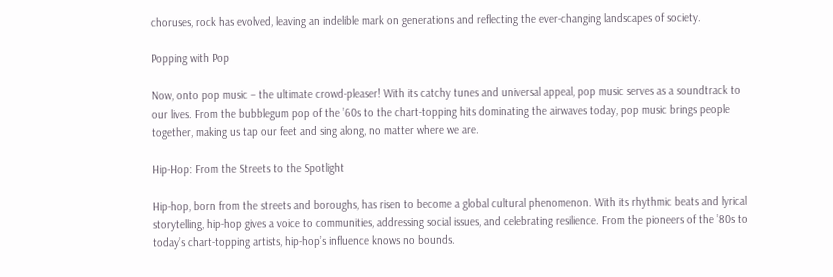choruses, rock has evolved, leaving an indelible mark on generations and reflecting the ever-changing landscapes of society.

Popping with Pop

Now, onto pop music – the ultimate crowd-pleaser! With its catchy tunes and universal appeal, pop music serves as a soundtrack to our lives. From the bubblegum pop of the ’60s to the chart-topping hits dominating the airwaves today, pop music brings people together, making us tap our feet and sing along, no matter where we are.

Hip-Hop: From the Streets to the Spotlight

Hip-hop, born from the streets and boroughs, has risen to become a global cultural phenomenon. With its rhythmic beats and lyrical storytelling, hip-hop gives a voice to communities, addressing social issues, and celebrating resilience. From the pioneers of the ’80s to today’s chart-topping artists, hip-hop’s influence knows no bounds.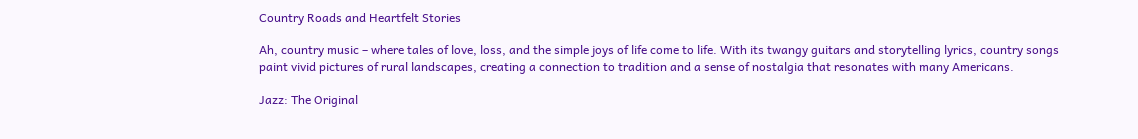Country Roads and Heartfelt Stories

Ah, country music – where tales of love, loss, and the simple joys of life come to life. With its twangy guitars and storytelling lyrics, country songs paint vivid pictures of rural landscapes, creating a connection to tradition and a sense of nostalgia that resonates with many Americans.

Jazz: The Original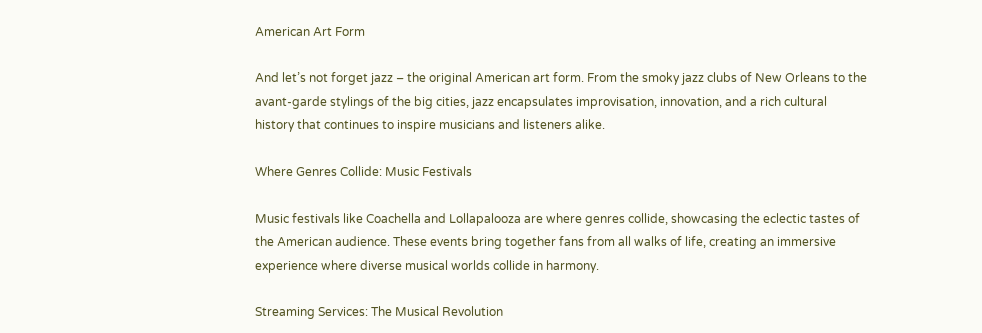American Art Form

And let’s not forget jazz – the original American art form. From the smoky jazz clubs of New Orleans to the avant-garde stylings of the big cities, jazz encapsulates improvisation, innovation, and a rich cultural history that continues to inspire musicians and listeners alike.

Where Genres Collide: Music Festivals

Music festivals like Coachella and Lollapalooza are where genres collide, showcasing the eclectic tastes of the American audience. These events bring together fans from all walks of life, creating an immersive experience where diverse musical worlds collide in harmony.

Streaming Services: The Musical Revolution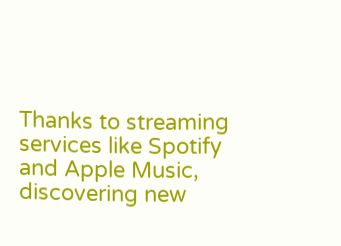Thanks to streaming services like Spotify and Apple Music, discovering new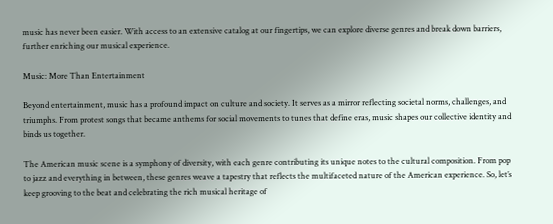music has never been easier. With access to an extensive catalog at our fingertips, we can explore diverse genres and break down barriers, further enriching our musical experience.

Music: More Than Entertainment

Beyond entertainment, music has a profound impact on culture and society. It serves as a mirror reflecting societal norms, challenges, and triumphs. From protest songs that became anthems for social movements to tunes that define eras, music shapes our collective identity and binds us together.

The American music scene is a symphony of diversity, with each genre contributing its unique notes to the cultural composition. From pop to jazz and everything in between, these genres weave a tapestry that reflects the multifaceted nature of the American experience. So, let’s keep grooving to the beat and celebrating the rich musical heritage of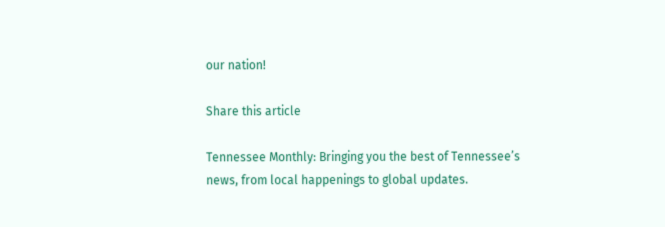our nation!

Share this article

Tennessee Monthly: Bringing you the best of Tennessee’s news, from local happenings to global updates.